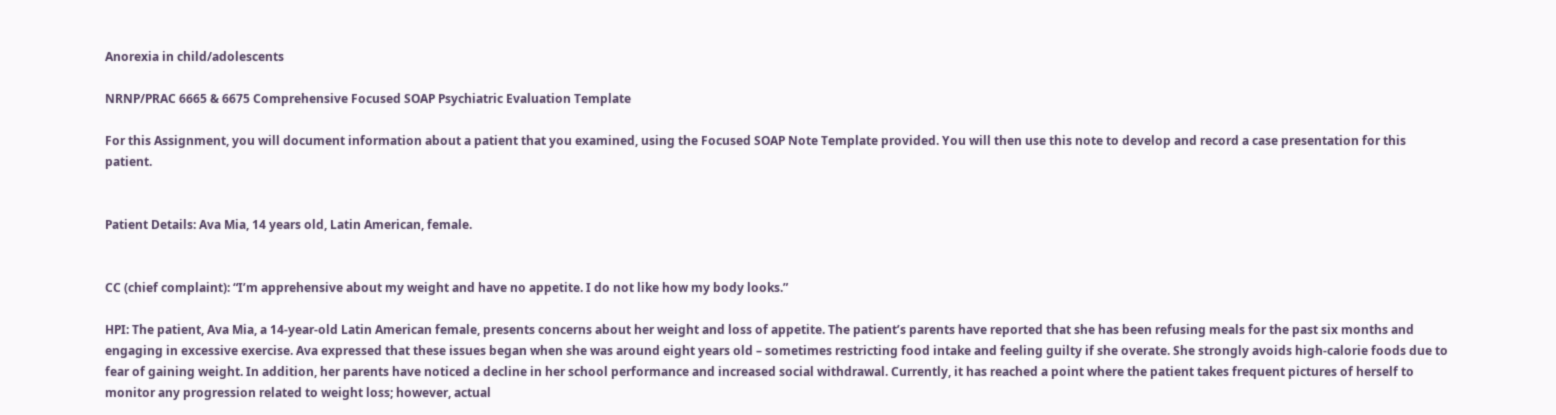Anorexia in child/adolescents

NRNP/PRAC 6665 & 6675 Comprehensive Focused SOAP Psychiatric Evaluation Template

For this Assignment, you will document information about a patient that you examined, using the Focused SOAP Note Template provided. You will then use this note to develop and record a case presentation for this patient.


Patient Details: Ava Mia, 14 years old, Latin American, female.


CC (chief complaint): “I’m apprehensive about my weight and have no appetite. I do not like how my body looks.”

HPI: The patient, Ava Mia, a 14-year-old Latin American female, presents concerns about her weight and loss of appetite. The patient’s parents have reported that she has been refusing meals for the past six months and engaging in excessive exercise. Ava expressed that these issues began when she was around eight years old – sometimes restricting food intake and feeling guilty if she overate. She strongly avoids high-calorie foods due to fear of gaining weight. In addition, her parents have noticed a decline in her school performance and increased social withdrawal. Currently, it has reached a point where the patient takes frequent pictures of herself to monitor any progression related to weight loss; however, actual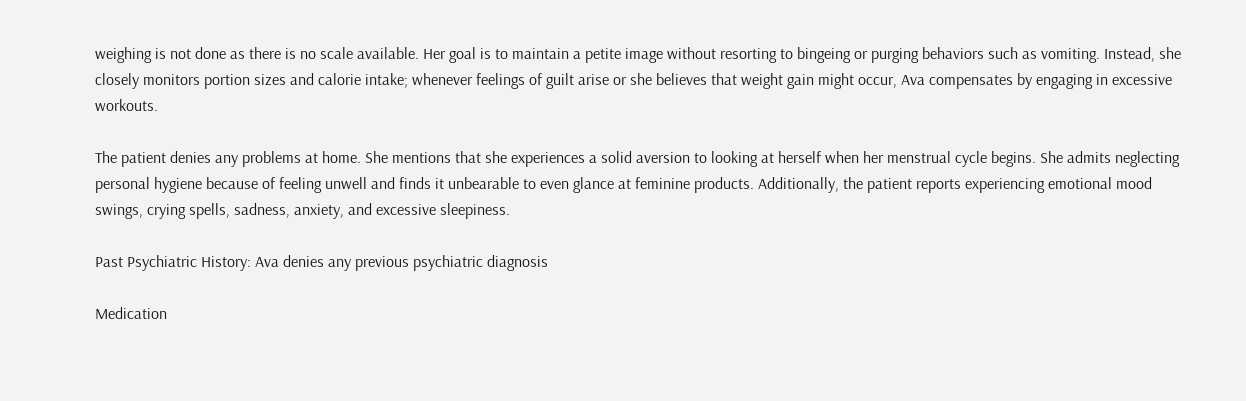weighing is not done as there is no scale available. Her goal is to maintain a petite image without resorting to bingeing or purging behaviors such as vomiting. Instead, she closely monitors portion sizes and calorie intake; whenever feelings of guilt arise or she believes that weight gain might occur, Ava compensates by engaging in excessive workouts.

The patient denies any problems at home. She mentions that she experiences a solid aversion to looking at herself when her menstrual cycle begins. She admits neglecting personal hygiene because of feeling unwell and finds it unbearable to even glance at feminine products. Additionally, the patient reports experiencing emotional mood swings, crying spells, sadness, anxiety, and excessive sleepiness.

Past Psychiatric History: Ava denies any previous psychiatric diagnosis

Medication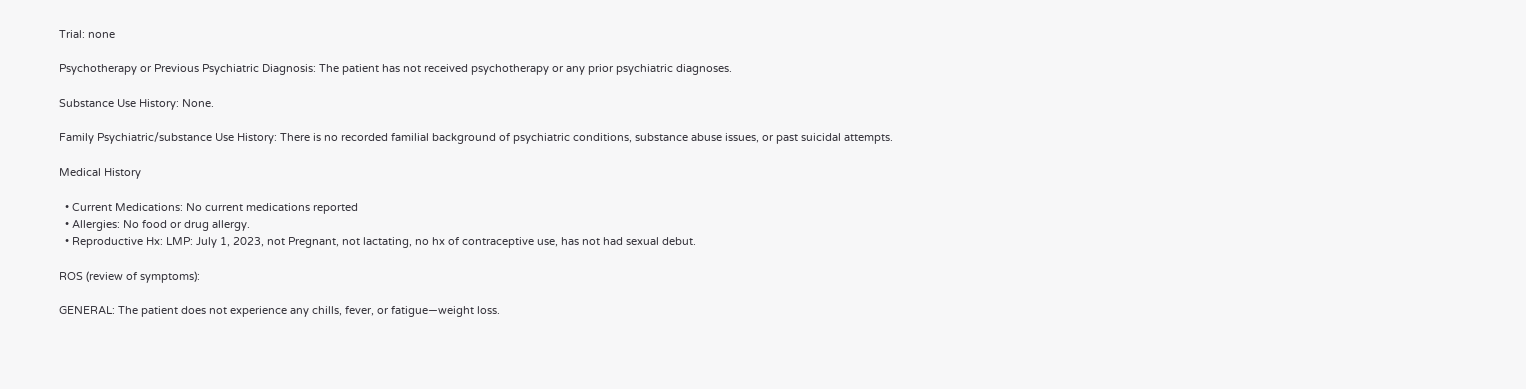Trial: none

Psychotherapy or Previous Psychiatric Diagnosis: The patient has not received psychotherapy or any prior psychiatric diagnoses.

Substance Use History: None.

Family Psychiatric/substance Use History: There is no recorded familial background of psychiatric conditions, substance abuse issues, or past suicidal attempts.

Medical History

  • Current Medications: No current medications reported
  • Allergies: No food or drug allergy.
  • Reproductive Hx: LMP: July 1, 2023, not Pregnant, not lactating, no hx of contraceptive use, has not had sexual debut.

ROS (review of symptoms):

GENERAL: The patient does not experience any chills, fever, or fatigue—weight loss.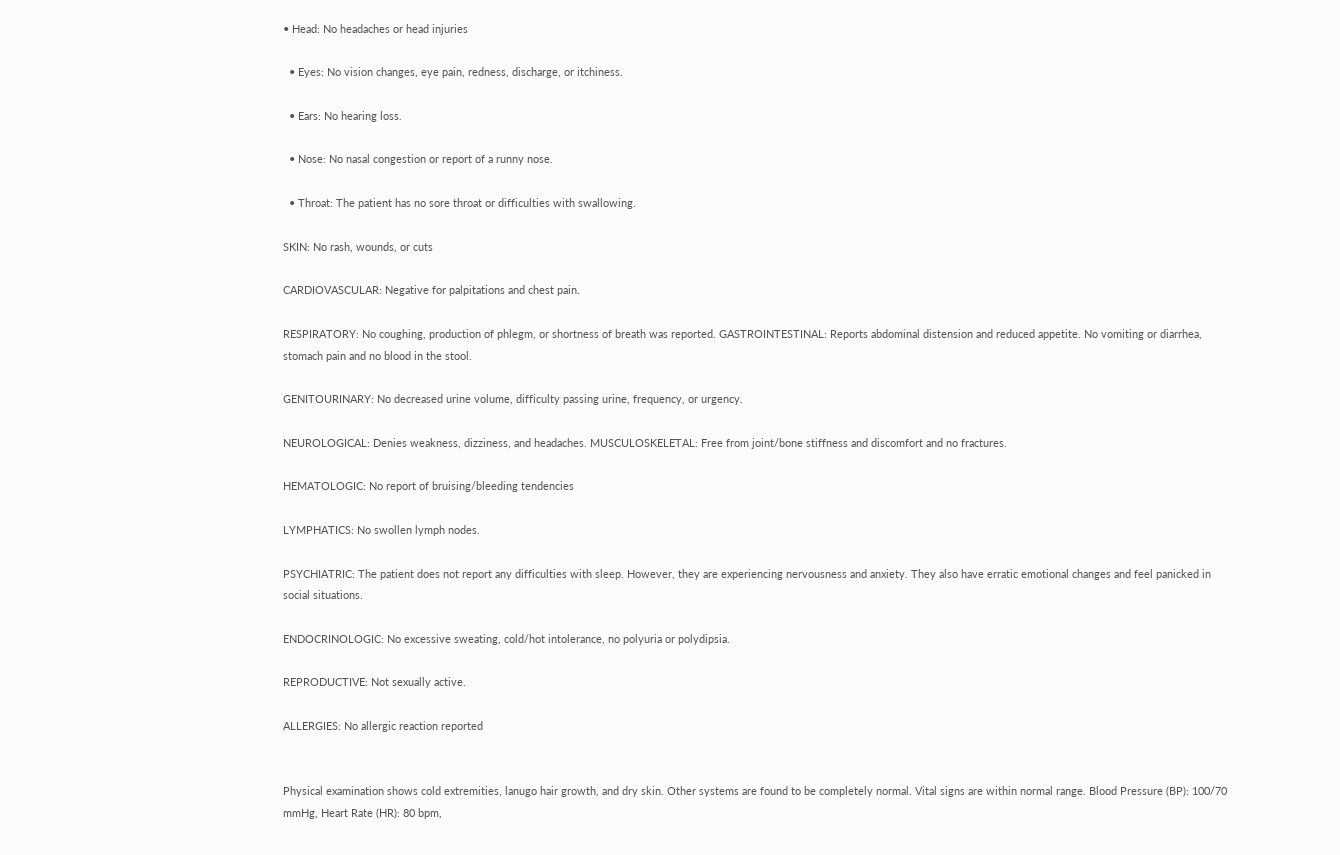• Head: No headaches or head injuries

  • Eyes: No vision changes, eye pain, redness, discharge, or itchiness.

  • Ears: No hearing loss.

  • Nose: No nasal congestion or report of a runny nose.

  • Throat: The patient has no sore throat or difficulties with swallowing.

SKIN: No rash, wounds, or cuts

CARDIOVASCULAR: Negative for palpitations and chest pain.

RESPIRATORY: No coughing, production of phlegm, or shortness of breath was reported. GASTROINTESTINAL: Reports abdominal distension and reduced appetite. No vomiting or diarrhea, stomach pain and no blood in the stool.

GENITOURINARY: No decreased urine volume, difficulty passing urine, frequency, or urgency.

NEUROLOGICAL: Denies weakness, dizziness, and headaches. MUSCULOSKELETAL: Free from joint/bone stiffness and discomfort and no fractures.

HEMATOLOGIC: No report of bruising/bleeding tendencies

LYMPHATICS: No swollen lymph nodes.

PSYCHIATRIC: The patient does not report any difficulties with sleep. However, they are experiencing nervousness and anxiety. They also have erratic emotional changes and feel panicked in social situations.

ENDOCRINOLOGIC: No excessive sweating, cold/hot intolerance, no polyuria or polydipsia.

REPRODUCTIVE: Not sexually active.

ALLERGIES: No allergic reaction reported


Physical examination shows cold extremities, lanugo hair growth, and dry skin. Other systems are found to be completely normal. Vital signs are within normal range. Blood Pressure (BP): 100/70 mmHg, Heart Rate (HR): 80 bpm,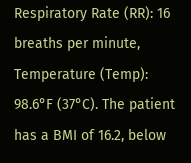Respiratory Rate (RR): 16 breaths per minute, Temperature (Temp): 98.6°F (37°C). The patient has a BMI of 16.2, below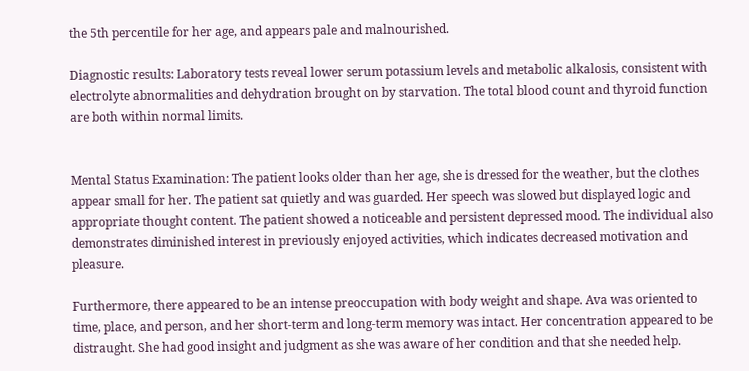the 5th percentile for her age, and appears pale and malnourished.

Diagnostic results: Laboratory tests reveal lower serum potassium levels and metabolic alkalosis, consistent with electrolyte abnormalities and dehydration brought on by starvation. The total blood count and thyroid function are both within normal limits.


Mental Status Examination: The patient looks older than her age, she is dressed for the weather, but the clothes appear small for her. The patient sat quietly and was guarded. Her speech was slowed but displayed logic and appropriate thought content. The patient showed a noticeable and persistent depressed mood. The individual also demonstrates diminished interest in previously enjoyed activities, which indicates decreased motivation and pleasure.

Furthermore, there appeared to be an intense preoccupation with body weight and shape. Ava was oriented to time, place, and person, and her short-term and long-term memory was intact. Her concentration appeared to be distraught. She had good insight and judgment as she was aware of her condition and that she needed help.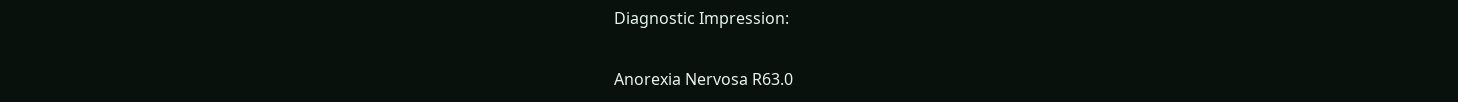Diagnostic Impression:

Anorexia Nervosa R63.0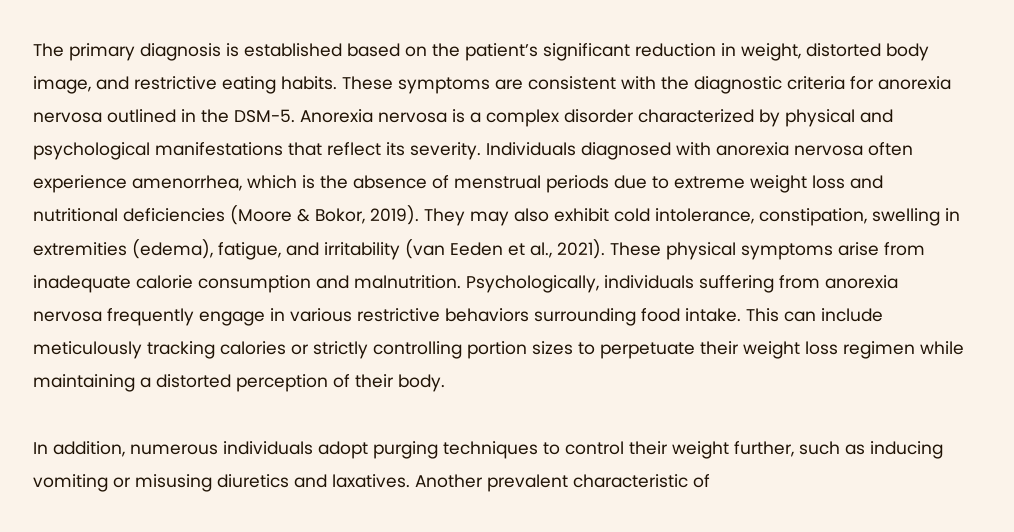The primary diagnosis is established based on the patient’s significant reduction in weight, distorted body image, and restrictive eating habits. These symptoms are consistent with the diagnostic criteria for anorexia nervosa outlined in the DSM-5. Anorexia nervosa is a complex disorder characterized by physical and psychological manifestations that reflect its severity. Individuals diagnosed with anorexia nervosa often experience amenorrhea, which is the absence of menstrual periods due to extreme weight loss and nutritional deficiencies (Moore & Bokor, 2019). They may also exhibit cold intolerance, constipation, swelling in extremities (edema), fatigue, and irritability (van Eeden et al., 2021). These physical symptoms arise from inadequate calorie consumption and malnutrition. Psychologically, individuals suffering from anorexia nervosa frequently engage in various restrictive behaviors surrounding food intake. This can include meticulously tracking calories or strictly controlling portion sizes to perpetuate their weight loss regimen while maintaining a distorted perception of their body.

In addition, numerous individuals adopt purging techniques to control their weight further, such as inducing vomiting or misusing diuretics and laxatives. Another prevalent characteristic of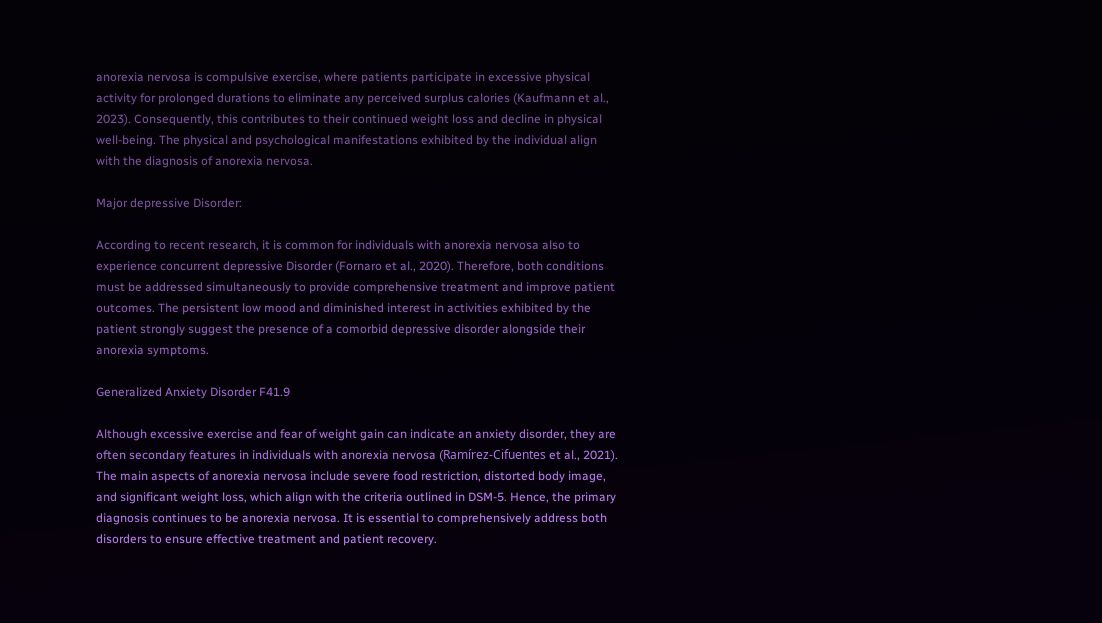anorexia nervosa is compulsive exercise, where patients participate in excessive physical activity for prolonged durations to eliminate any perceived surplus calories (Kaufmann et al., 2023). Consequently, this contributes to their continued weight loss and decline in physical well-being. The physical and psychological manifestations exhibited by the individual align with the diagnosis of anorexia nervosa.

Major depressive Disorder:

According to recent research, it is common for individuals with anorexia nervosa also to experience concurrent depressive Disorder (Fornaro et al., 2020). Therefore, both conditions must be addressed simultaneously to provide comprehensive treatment and improve patient outcomes. The persistent low mood and diminished interest in activities exhibited by the patient strongly suggest the presence of a comorbid depressive disorder alongside their anorexia symptoms.

Generalized Anxiety Disorder F41.9

Although excessive exercise and fear of weight gain can indicate an anxiety disorder, they are often secondary features in individuals with anorexia nervosa (Ramírez-Cifuentes et al., 2021). The main aspects of anorexia nervosa include severe food restriction, distorted body image, and significant weight loss, which align with the criteria outlined in DSM-5. Hence, the primary diagnosis continues to be anorexia nervosa. It is essential to comprehensively address both disorders to ensure effective treatment and patient recovery.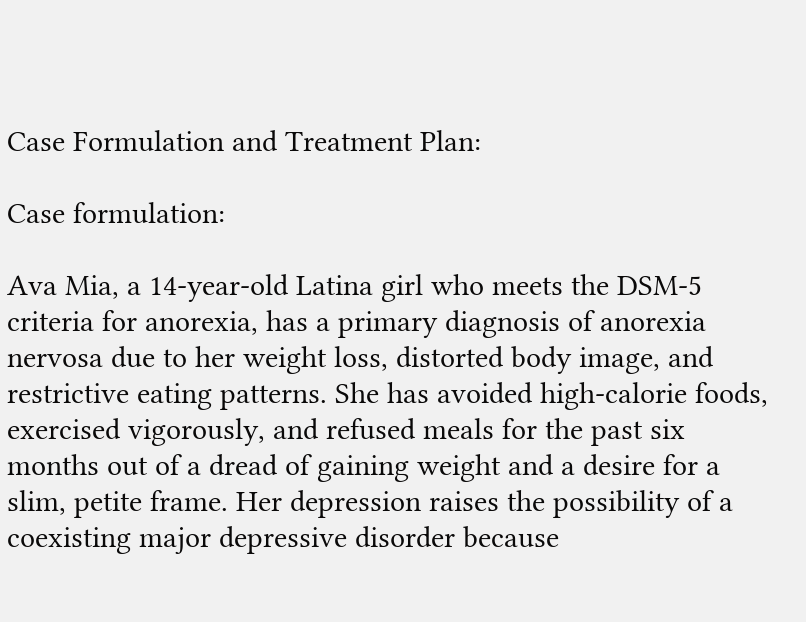Case Formulation and Treatment Plan:

Case formulation:

Ava Mia, a 14-year-old Latina girl who meets the DSM-5 criteria for anorexia, has a primary diagnosis of anorexia nervosa due to her weight loss, distorted body image, and restrictive eating patterns. She has avoided high-calorie foods, exercised vigorously, and refused meals for the past six months out of a dread of gaining weight and a desire for a slim, petite frame. Her depression raises the possibility of a coexisting major depressive disorder because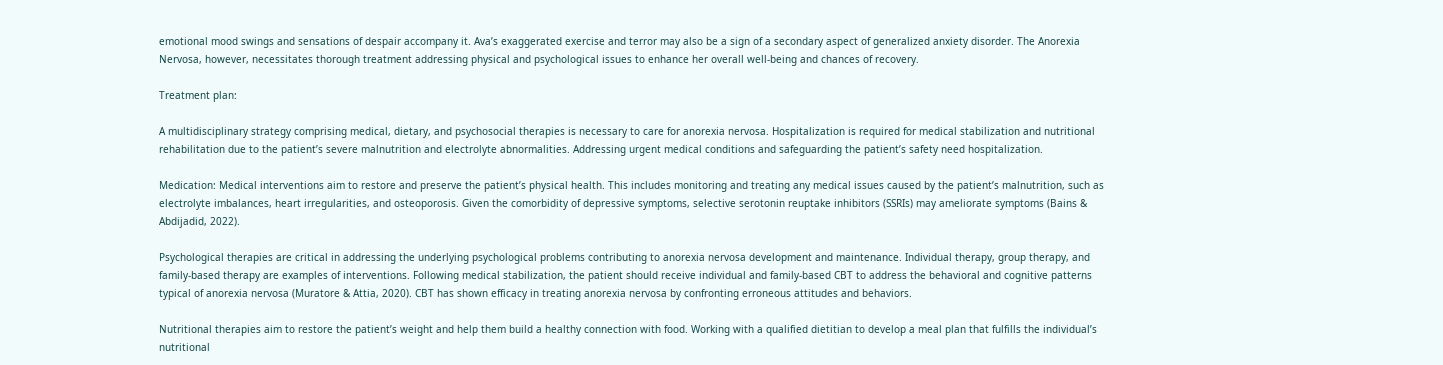emotional mood swings and sensations of despair accompany it. Ava’s exaggerated exercise and terror may also be a sign of a secondary aspect of generalized anxiety disorder. The Anorexia Nervosa, however, necessitates thorough treatment addressing physical and psychological issues to enhance her overall well-being and chances of recovery.

Treatment plan:

A multidisciplinary strategy comprising medical, dietary, and psychosocial therapies is necessary to care for anorexia nervosa. Hospitalization is required for medical stabilization and nutritional rehabilitation due to the patient’s severe malnutrition and electrolyte abnormalities. Addressing urgent medical conditions and safeguarding the patient’s safety need hospitalization.

Medication: Medical interventions aim to restore and preserve the patient’s physical health. This includes monitoring and treating any medical issues caused by the patient’s malnutrition, such as electrolyte imbalances, heart irregularities, and osteoporosis. Given the comorbidity of depressive symptoms, selective serotonin reuptake inhibitors (SSRIs) may ameliorate symptoms (Bains & Abdijadid, 2022).

Psychological therapies are critical in addressing the underlying psychological problems contributing to anorexia nervosa development and maintenance. Individual therapy, group therapy, and family-based therapy are examples of interventions. Following medical stabilization, the patient should receive individual and family-based CBT to address the behavioral and cognitive patterns typical of anorexia nervosa (Muratore & Attia, 2020). CBT has shown efficacy in treating anorexia nervosa by confronting erroneous attitudes and behaviors.

Nutritional therapies aim to restore the patient’s weight and help them build a healthy connection with food. Working with a qualified dietitian to develop a meal plan that fulfills the individual’s nutritional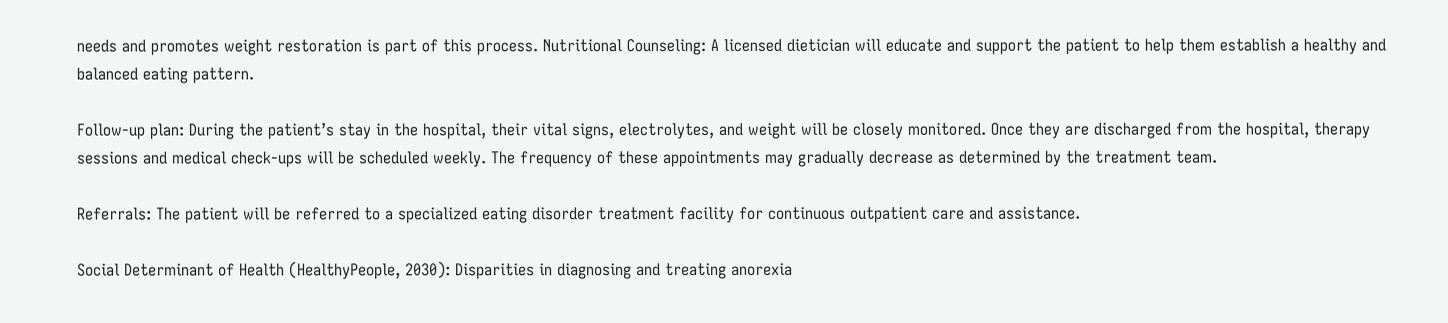needs and promotes weight restoration is part of this process. Nutritional Counseling: A licensed dietician will educate and support the patient to help them establish a healthy and balanced eating pattern.

Follow-up plan: During the patient’s stay in the hospital, their vital signs, electrolytes, and weight will be closely monitored. Once they are discharged from the hospital, therapy sessions and medical check-ups will be scheduled weekly. The frequency of these appointments may gradually decrease as determined by the treatment team.

Referrals: The patient will be referred to a specialized eating disorder treatment facility for continuous outpatient care and assistance.

Social Determinant of Health (HealthyPeople, 2030): Disparities in diagnosing and treating anorexia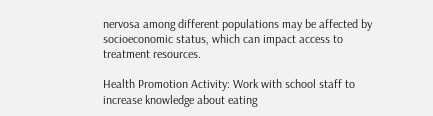nervosa among different populations may be affected by socioeconomic status, which can impact access to treatment resources.

Health Promotion Activity: Work with school staff to increase knowledge about eating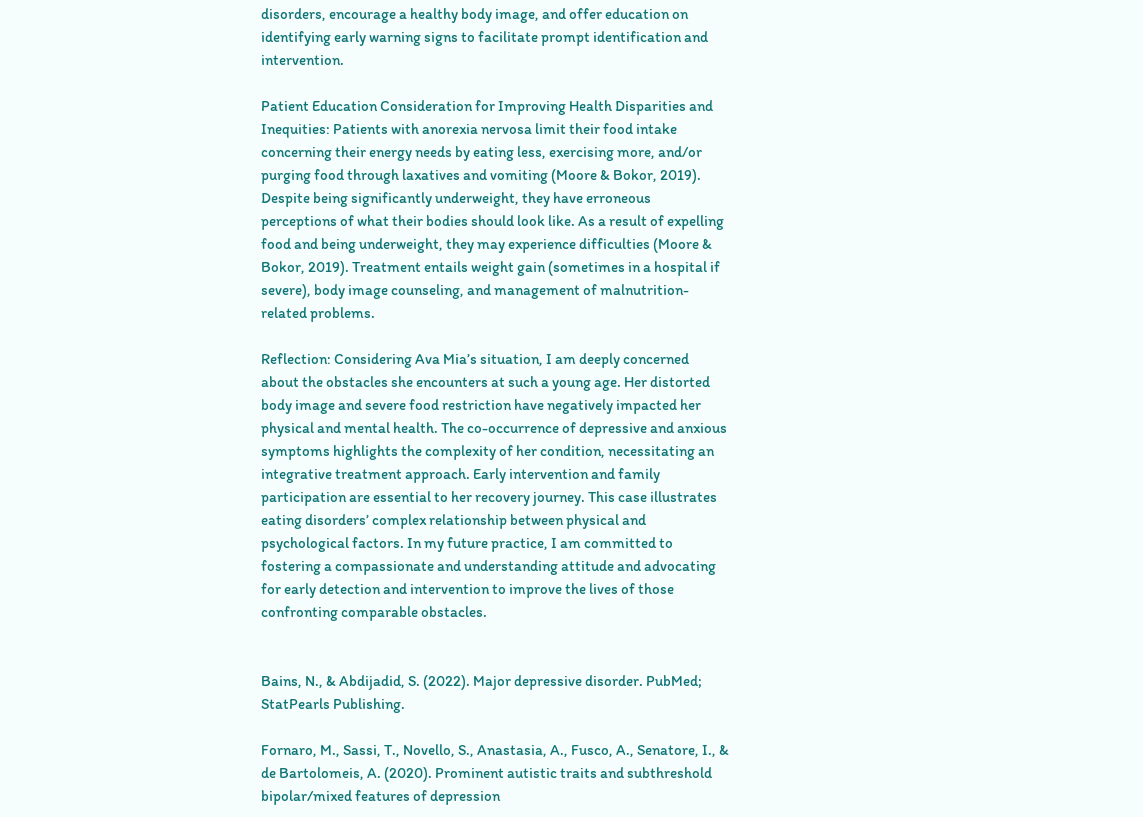disorders, encourage a healthy body image, and offer education on identifying early warning signs to facilitate prompt identification and intervention.

Patient Education Consideration for Improving Health Disparities and Inequities: Patients with anorexia nervosa limit their food intake concerning their energy needs by eating less, exercising more, and/or purging food through laxatives and vomiting (Moore & Bokor, 2019). Despite being significantly underweight, they have erroneous perceptions of what their bodies should look like. As a result of expelling food and being underweight, they may experience difficulties (Moore & Bokor, 2019). Treatment entails weight gain (sometimes in a hospital if severe), body image counseling, and management of malnutrition-related problems.

Reflection: Considering Ava Mia’s situation, I am deeply concerned about the obstacles she encounters at such a young age. Her distorted body image and severe food restriction have negatively impacted her physical and mental health. The co-occurrence of depressive and anxious symptoms highlights the complexity of her condition, necessitating an integrative treatment approach. Early intervention and family participation are essential to her recovery journey. This case illustrates eating disorders’ complex relationship between physical and psychological factors. In my future practice, I am committed to fostering a compassionate and understanding attitude and advocating for early detection and intervention to improve the lives of those confronting comparable obstacles.


Bains, N., & Abdijadid, S. (2022). Major depressive disorder. PubMed; StatPearls Publishing.

Fornaro, M., Sassi, T., Novello, S., Anastasia, A., Fusco, A., Senatore, I., & de Bartolomeis, A. (2020). Prominent autistic traits and subthreshold bipolar/mixed features of depression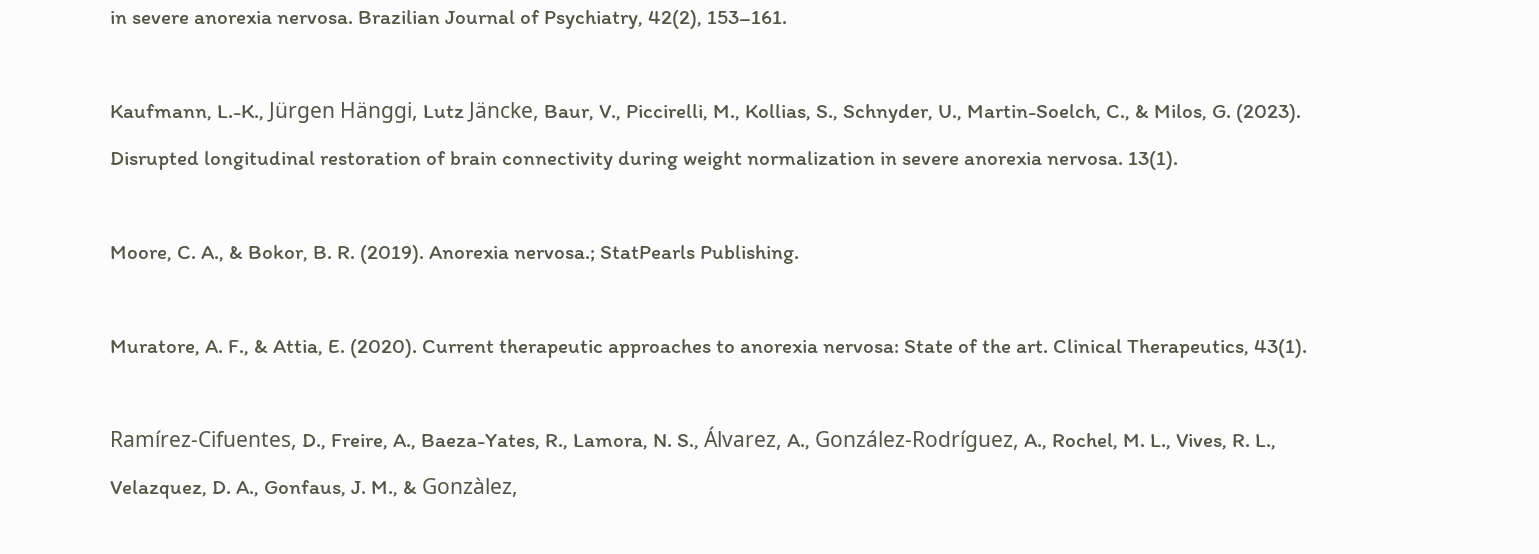in severe anorexia nervosa. Brazilian Journal of Psychiatry, 42(2), 153–161.

Kaufmann, L.-K., Jürgen Hänggi, Lutz Jäncke, Baur, V., Piccirelli, M., Kollias, S., Schnyder, U., Martin-Soelch, C., & Milos, G. (2023). Disrupted longitudinal restoration of brain connectivity during weight normalization in severe anorexia nervosa. 13(1).

Moore, C. A., & Bokor, B. R. (2019). Anorexia nervosa.; StatPearls Publishing.

Muratore, A. F., & Attia, E. (2020). Current therapeutic approaches to anorexia nervosa: State of the art. Clinical Therapeutics, 43(1).

Ramírez-Cifuentes, D., Freire, A., Baeza-Yates, R., Lamora, N. S., Álvarez, A., González-Rodríguez, A., Rochel, M. L., Vives, R. L., Velazquez, D. A., Gonfaus, J. M., & Gonzàlez,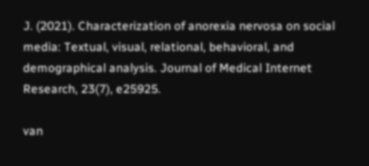J. (2021). Characterization of anorexia nervosa on social media: Textual, visual, relational, behavioral, and demographical analysis. Journal of Medical Internet Research, 23(7), e25925.

van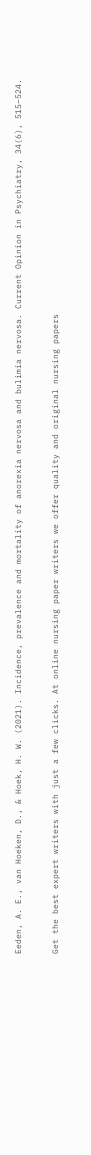Eeden, A. E., van Hoeken, D., & Hoek, H. W. (2021). Incidence, prevalence and mortality of anorexia nervosa and bulimia nervosa. Current Opinion in Psychiatry, 34(6), 515–524.


Get the best expert writers with just a few clicks. At online nursing paper writers we offer quality and original nursing papers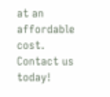at an affordable cost. Contact us today!